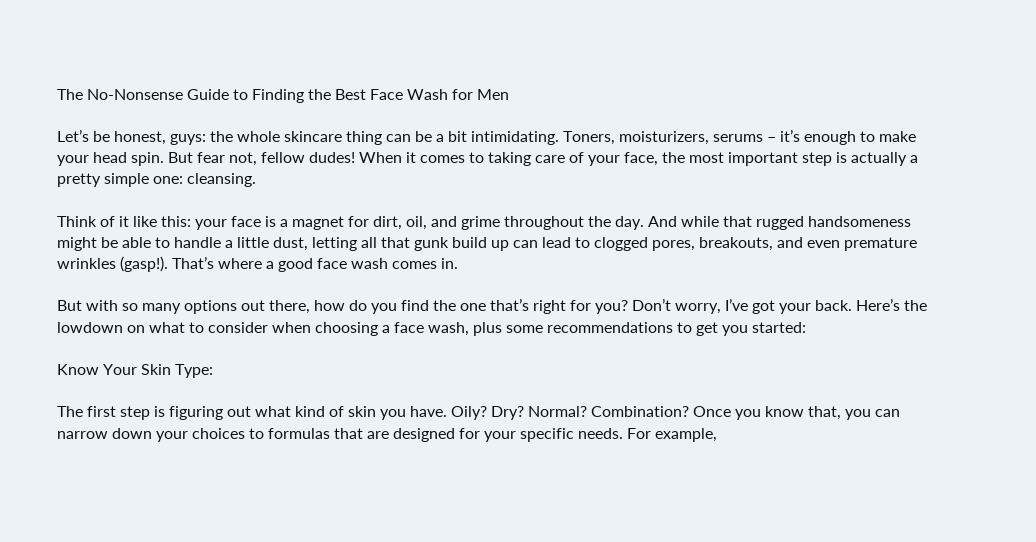The No-Nonsense Guide to Finding the Best Face Wash for Men

Let’s be honest, guys: the whole skincare thing can be a bit intimidating. Toners, moisturizers, serums – it’s enough to make your head spin. But fear not, fellow dudes! When it comes to taking care of your face, the most important step is actually a pretty simple one: cleansing.

Think of it like this: your face is a magnet for dirt, oil, and grime throughout the day. And while that rugged handsomeness might be able to handle a little dust, letting all that gunk build up can lead to clogged pores, breakouts, and even premature wrinkles (gasp!). That’s where a good face wash comes in.

But with so many options out there, how do you find the one that’s right for you? Don’t worry, I’ve got your back. Here’s the lowdown on what to consider when choosing a face wash, plus some recommendations to get you started:

Know Your Skin Type:

The first step is figuring out what kind of skin you have. Oily? Dry? Normal? Combination? Once you know that, you can narrow down your choices to formulas that are designed for your specific needs. For example,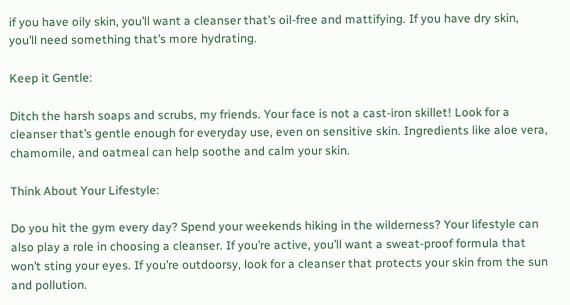if you have oily skin, you’ll want a cleanser that’s oil-free and mattifying. If you have dry skin, you’ll need something that’s more hydrating.

Keep it Gentle:

Ditch the harsh soaps and scrubs, my friends. Your face is not a cast-iron skillet! Look for a cleanser that’s gentle enough for everyday use, even on sensitive skin. Ingredients like aloe vera, chamomile, and oatmeal can help soothe and calm your skin.

Think About Your Lifestyle:

Do you hit the gym every day? Spend your weekends hiking in the wilderness? Your lifestyle can also play a role in choosing a cleanser. If you’re active, you’ll want a sweat-proof formula that won’t sting your eyes. If you’re outdoorsy, look for a cleanser that protects your skin from the sun and pollution.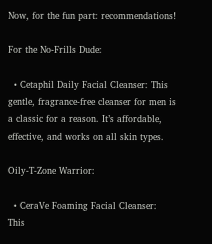Now, for the fun part: recommendations!

For the No-Frills Dude:

  • Cetaphil Daily Facial Cleanser: This gentle, fragrance-free cleanser for men is a classic for a reason. It’s affordable, effective, and works on all skin types.

Oily-T-Zone Warrior:

  • CeraVe Foaming Facial Cleanser: This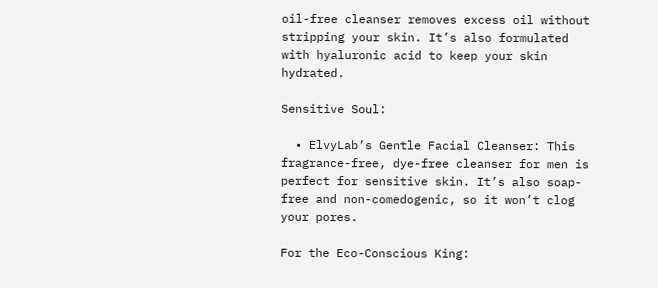oil-free cleanser removes excess oil without stripping your skin. It’s also formulated with hyaluronic acid to keep your skin hydrated.

Sensitive Soul:

  • ElvyLab’s Gentle Facial Cleanser: This fragrance-free, dye-free cleanser for men is perfect for sensitive skin. It’s also soap-free and non-comedogenic, so it won’t clog your pores.

For the Eco-Conscious King: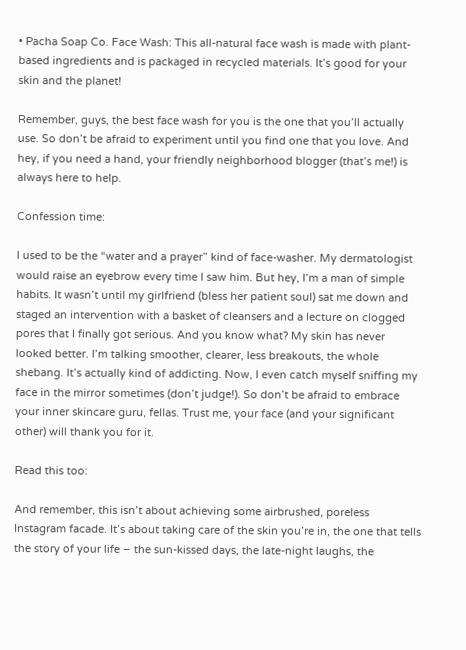• Pacha Soap Co. Face Wash: This all-natural face wash is made with plant-based ingredients and is packaged in recycled materials. It’s good for your skin and the planet!

Remember, guys, the best face wash for you is the one that you’ll actually use. So don’t be afraid to experiment until you find one that you love. And hey, if you need a hand, your friendly neighborhood blogger (that’s me!) is always here to help.

Confession time:

I used to be the “water and a prayer” kind of face-washer. My dermatologist would raise an eyebrow every time I saw him. But hey, I’m a man of simple habits. It wasn’t until my girlfriend (bless her patient soul) sat me down and staged an intervention with a basket of cleansers and a lecture on clogged pores that I finally got serious. And you know what? My skin has never looked better. I’m talking smoother, clearer, less breakouts, the whole shebang. It’s actually kind of addicting. Now, I even catch myself sniffing my face in the mirror sometimes (don’t judge!). So don’t be afraid to embrace your inner skincare guru, fellas. Trust me, your face (and your significant other) will thank you for it.

Read this too:

And remember, this isn’t about achieving some airbrushed, poreless Instagram facade. It’s about taking care of the skin you’re in, the one that tells the story of your life – the sun-kissed days, the late-night laughs, the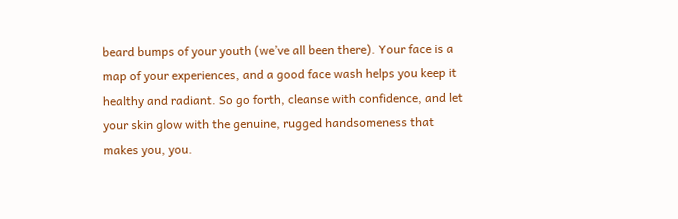beard bumps of your youth (we’ve all been there). Your face is a map of your experiences, and a good face wash helps you keep it healthy and radiant. So go forth, cleanse with confidence, and let your skin glow with the genuine, rugged handsomeness that makes you, you.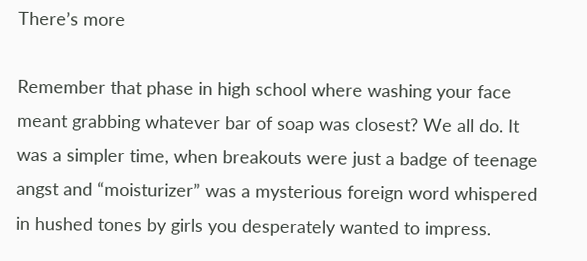There’s more

Remember that phase in high school where washing your face meant grabbing whatever bar of soap was closest? We all do. It was a simpler time, when breakouts were just a badge of teenage angst and “moisturizer” was a mysterious foreign word whispered in hushed tones by girls you desperately wanted to impress.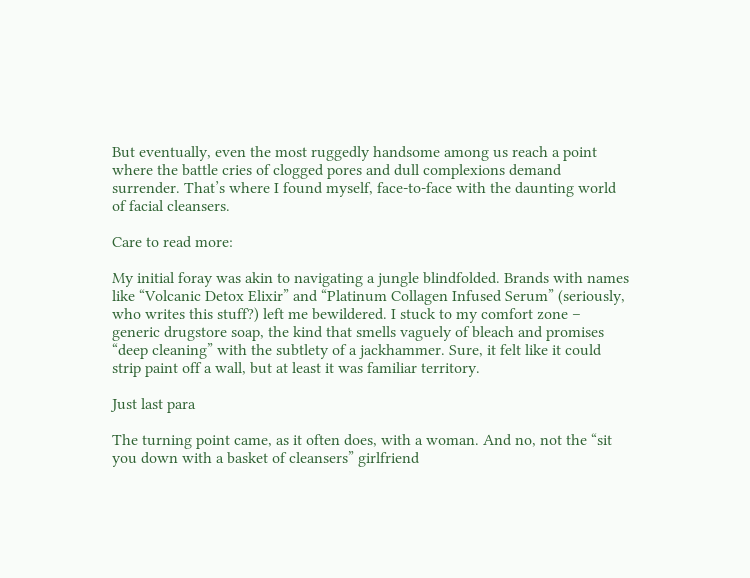But eventually, even the most ruggedly handsome among us reach a point where the battle cries of clogged pores and dull complexions demand surrender. That’s where I found myself, face-to-face with the daunting world of facial cleansers.

Care to read more:

My initial foray was akin to navigating a jungle blindfolded. Brands with names like “Volcanic Detox Elixir” and “Platinum Collagen Infused Serum” (seriously, who writes this stuff?) left me bewildered. I stuck to my comfort zone – generic drugstore soap, the kind that smells vaguely of bleach and promises “deep cleaning” with the subtlety of a jackhammer. Sure, it felt like it could strip paint off a wall, but at least it was familiar territory.

Just last para

The turning point came, as it often does, with a woman. And no, not the “sit you down with a basket of cleansers” girlfriend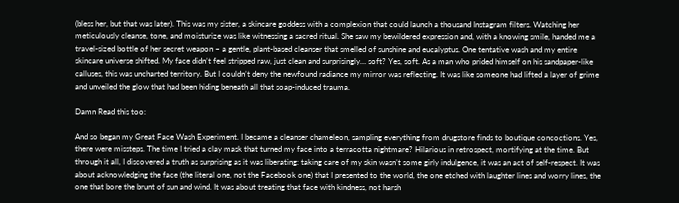(bless her, but that was later). This was my sister, a skincare goddess with a complexion that could launch a thousand Instagram filters. Watching her meticulously cleanse, tone, and moisturize was like witnessing a sacred ritual. She saw my bewildered expression and, with a knowing smile, handed me a travel-sized bottle of her secret weapon – a gentle, plant-based cleanser that smelled of sunshine and eucalyptus. One tentative wash and my entire skincare universe shifted. My face didn’t feel stripped raw, just clean and surprisingly… soft? Yes, soft. As a man who prided himself on his sandpaper-like calluses, this was uncharted territory. But I couldn’t deny the newfound radiance my mirror was reflecting. It was like someone had lifted a layer of grime and unveiled the glow that had been hiding beneath all that soap-induced trauma.

Damn Read this too:

And so began my Great Face Wash Experiment. I became a cleanser chameleon, sampling everything from drugstore finds to boutique concoctions. Yes, there were missteps. The time I tried a clay mask that turned my face into a terracotta nightmare? Hilarious in retrospect, mortifying at the time. But through it all, I discovered a truth as surprising as it was liberating: taking care of my skin wasn’t some girly indulgence, it was an act of self-respect. It was about acknowledging the face (the literal one, not the Facebook one) that I presented to the world, the one etched with laughter lines and worry lines, the one that bore the brunt of sun and wind. It was about treating that face with kindness, not harsh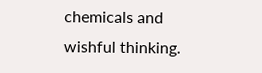chemicals and wishful thinking.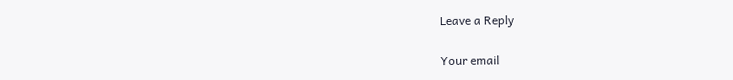Leave a Reply

Your email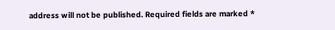address will not be published. Required fields are marked *